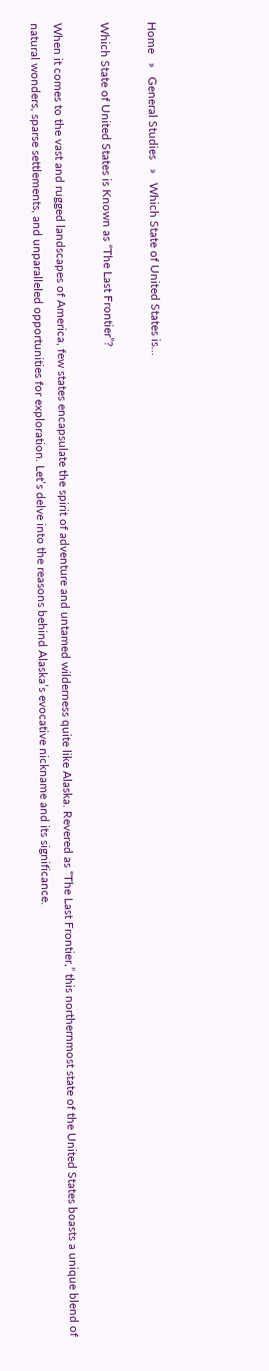Home   »   General Studies   »   Which State of United States is...

Which State of United States is Known as “The Last Frontier”?

When it comes to the vast and rugged landscapes of America, few states encapsulate the spirit of adventure and untamed wilderness quite like Alaska. Revered as “The Last Frontier,” this northernmost state of the United States boasts a unique blend of natural wonders, sparse settlements, and unparalleled opportunities for exploration. Let’s delve into the reasons behind Alaska’s evocative nickname and its significance.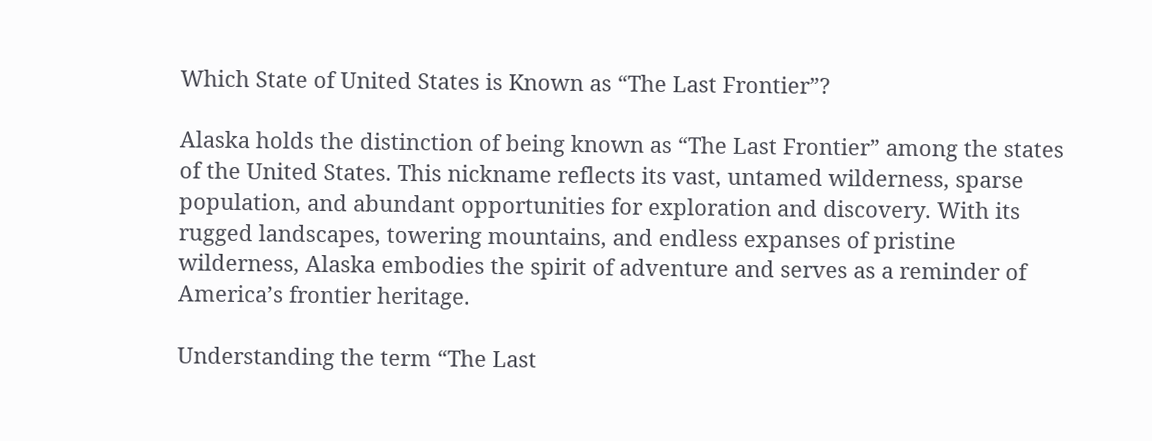Which State of United States is Known as “The Last Frontier”?

Alaska holds the distinction of being known as “The Last Frontier” among the states of the United States. This nickname reflects its vast, untamed wilderness, sparse population, and abundant opportunities for exploration and discovery. With its rugged landscapes, towering mountains, and endless expanses of pristine wilderness, Alaska embodies the spirit of adventure and serves as a reminder of America’s frontier heritage.

Understanding the term “The Last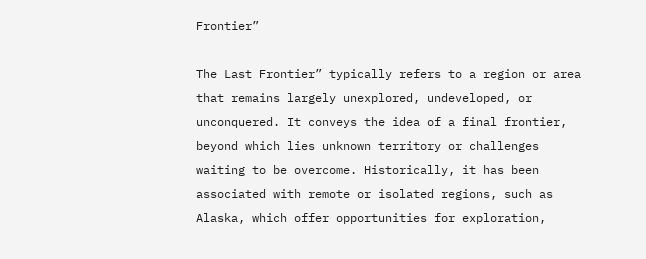Frontier”

The Last Frontier” typically refers to a region or area that remains largely unexplored, undeveloped, or unconquered. It conveys the idea of a final frontier, beyond which lies unknown territory or challenges waiting to be overcome. Historically, it has been associated with remote or isolated regions, such as Alaska, which offer opportunities for exploration,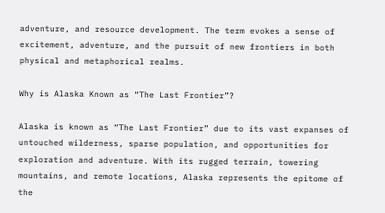adventure, and resource development. The term evokes a sense of excitement, adventure, and the pursuit of new frontiers in both physical and metaphorical realms.

Why is Alaska Known as “The Last Frontier”?

Alaska is known as “The Last Frontier” due to its vast expanses of untouched wilderness, sparse population, and opportunities for exploration and adventure. With its rugged terrain, towering mountains, and remote locations, Alaska represents the epitome of the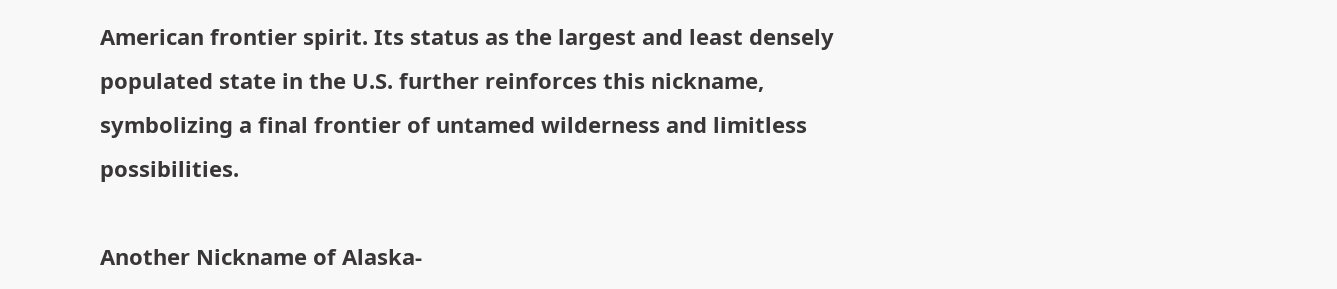American frontier spirit. Its status as the largest and least densely populated state in the U.S. further reinforces this nickname, symbolizing a final frontier of untamed wilderness and limitless possibilities.

Another Nickname of Alaska-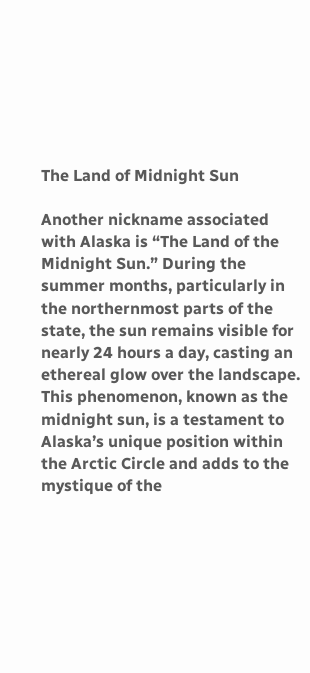The Land of Midnight Sun

Another nickname associated with Alaska is “The Land of the Midnight Sun.” During the summer months, particularly in the northernmost parts of the state, the sun remains visible for nearly 24 hours a day, casting an ethereal glow over the landscape. This phenomenon, known as the midnight sun, is a testament to Alaska’s unique position within the Arctic Circle and adds to the mystique of the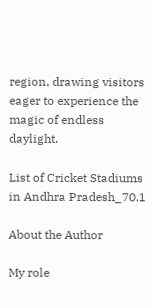region, drawing visitors eager to experience the magic of endless daylight.

List of Cricket Stadiums in Andhra Pradesh_70.1

About the Author

My role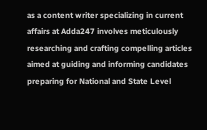as a content writer specializing in current affairs at Adda247 involves meticulously researching and crafting compelling articles aimed at guiding and informing candidates preparing for National and State Level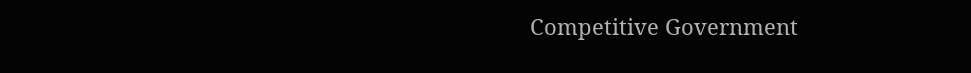Competitive Government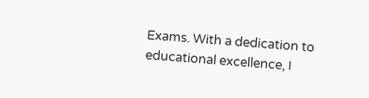Exams. With a dedication to educational excellence, I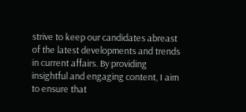strive to keep our candidates abreast of the latest developments and trends in current affairs. By providing insightful and engaging content, I aim to ensure that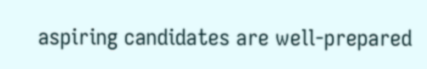aspiring candidates are well-prepared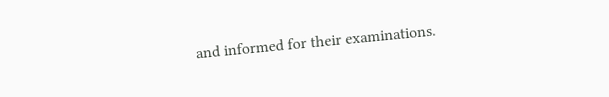and informed for their examinations.